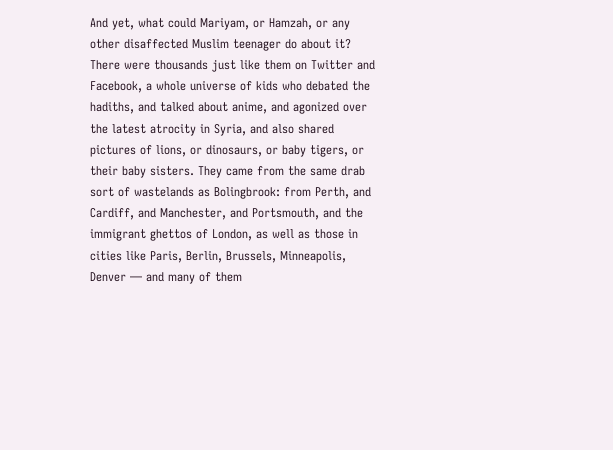And yet, what could Mariyam, or Hamzah, or any other disaffected Muslim teenager do about it? There were thousands just like them on Twitter and Facebook, a whole universe of kids who debated the hadiths, and talked about anime, and agonized over the latest atrocity in Syria, and also shared pictures of lions, or dinosaurs, or baby tigers, or their baby sisters. They came from the same drab sort of wastelands as Bolingbrook: from Perth, and Cardiff, and Manchester, and Portsmouth, and the immigrant ghettos of London, as well as those in cities like Paris, Berlin, Brussels, Minneapolis, Denver — and many of them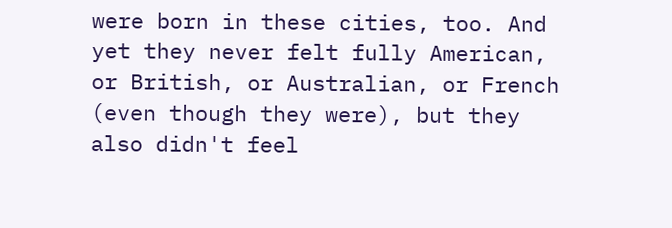were born in these cities, too. And yet they never felt fully American, or British, or Australian, or French (even though they were), but they also didn't feel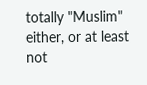totally "Muslim" either, or at least not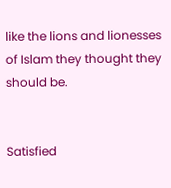like the lions and lionesses of Islam they thought they should be.


Satisfied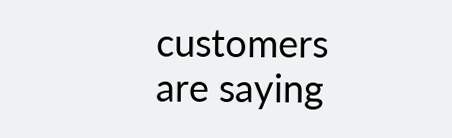customers are saying